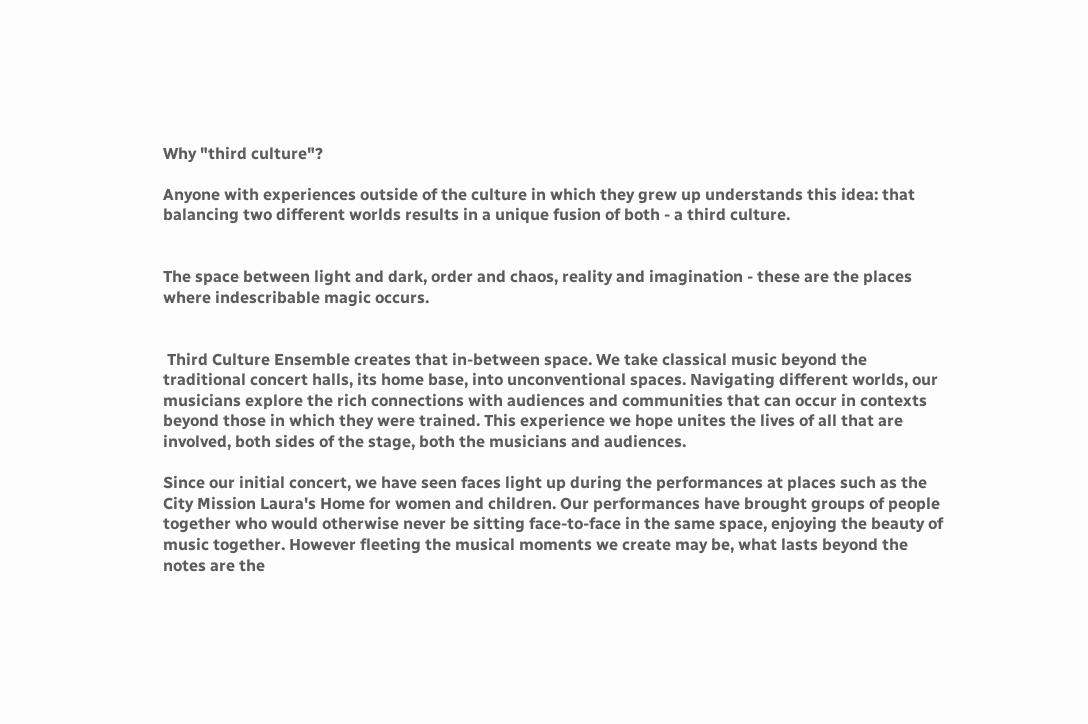Why "third culture"?

Anyone with experiences outside of the culture in which they grew up understands this idea: that balancing two different worlds results in a unique fusion of both - a third culture.


The space between light and dark, order and chaos, reality and imagination - these are the places where indescribable magic occurs.


 Third Culture Ensemble creates that in-between space. We take classical music beyond the traditional concert halls, its home base, into unconventional spaces. Navigating different worlds, our musicians explore the rich connections with audiences and communities that can occur in contexts beyond those in which they were trained. This experience we hope unites the lives of all that are involved, both sides of the stage, both the musicians and audiences.

Since our initial concert, we have seen faces light up during the performances at places such as the City Mission Laura's Home for women and children. Our performances have brought groups of people together who would otherwise never be sitting face-to-face in the same space, enjoying the beauty of music together. However fleeting the musical moments we create may be, what lasts beyond the notes are the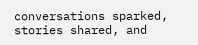conversations sparked, stories shared, and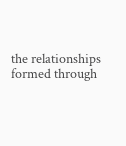the relationships formed through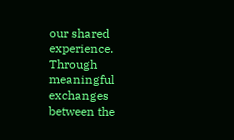our shared experience. Through meaningful exchanges between the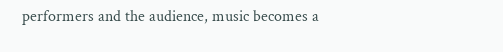performers and the audience, music becomes a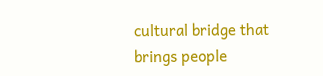cultural bridge that brings people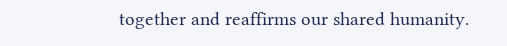together and reaffirms our shared humanity.